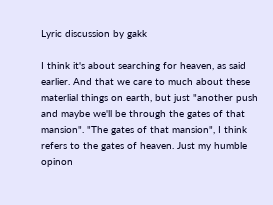Lyric discussion by gakk

I think it's about searching for heaven, as said earlier. And that we care to much about these materlial things on earth, but just "another push and maybe we'll be through the gates of that mansion". "The gates of that mansion", I think refers to the gates of heaven. Just my humble opinon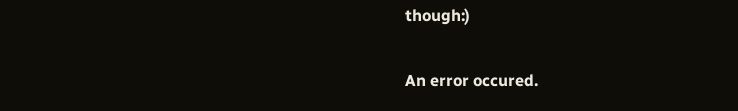though:)

An error occured.